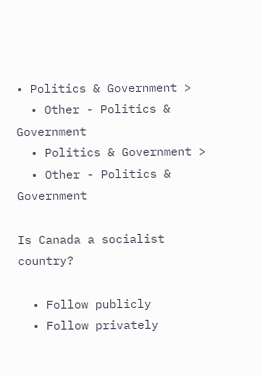• Politics & Government >
  • Other - Politics & Government
  • Politics & Government >
  • Other - Politics & Government

Is Canada a socialist country?

  • Follow publicly
  • Follow privately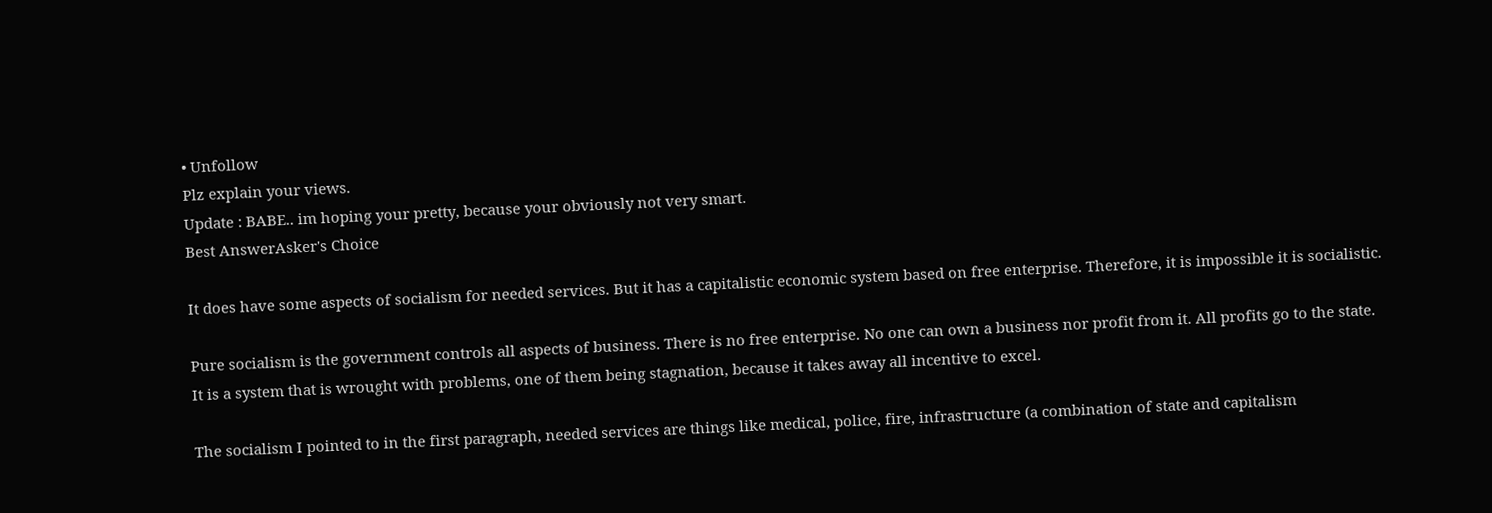• Unfollow
Plz explain your views.
Update : BABE.. im hoping your pretty, because your obviously not very smart.
Best AnswerAsker's Choice

It does have some aspects of socialism for needed services. But it has a capitalistic economic system based on free enterprise. Therefore, it is impossible it is socialistic.

Pure socialism is the government controls all aspects of business. There is no free enterprise. No one can own a business nor profit from it. All profits go to the state. It is a system that is wrought with problems, one of them being stagnation, because it takes away all incentive to excel.

The socialism I pointed to in the first paragraph, needed services are things like medical, police, fire, infrastructure (a combination of state and capitalism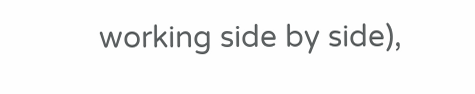working side by side),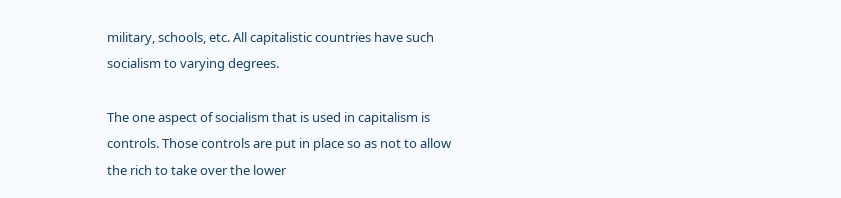military, schools, etc. All capitalistic countries have such socialism to varying degrees.

The one aspect of socialism that is used in capitalism is controls. Those controls are put in place so as not to allow the rich to take over the lower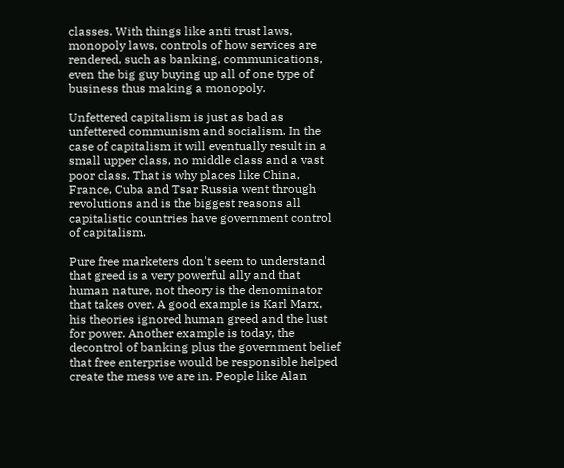classes. With things like anti trust laws, monopoly laws, controls of how services are rendered, such as banking, communications, even the big guy buying up all of one type of business thus making a monopoly.

Unfettered capitalism is just as bad as unfettered communism and socialism. In the case of capitalism it will eventually result in a small upper class, no middle class and a vast poor class. That is why places like China, France, Cuba and Tsar Russia went through revolutions and is the biggest reasons all capitalistic countries have government control of capitalism.

Pure free marketers don't seem to understand that greed is a very powerful ally and that human nature, not theory is the denominator that takes over. A good example is Karl Marx, his theories ignored human greed and the lust for power. Another example is today, the decontrol of banking plus the government belief that free enterprise would be responsible helped create the mess we are in. People like Alan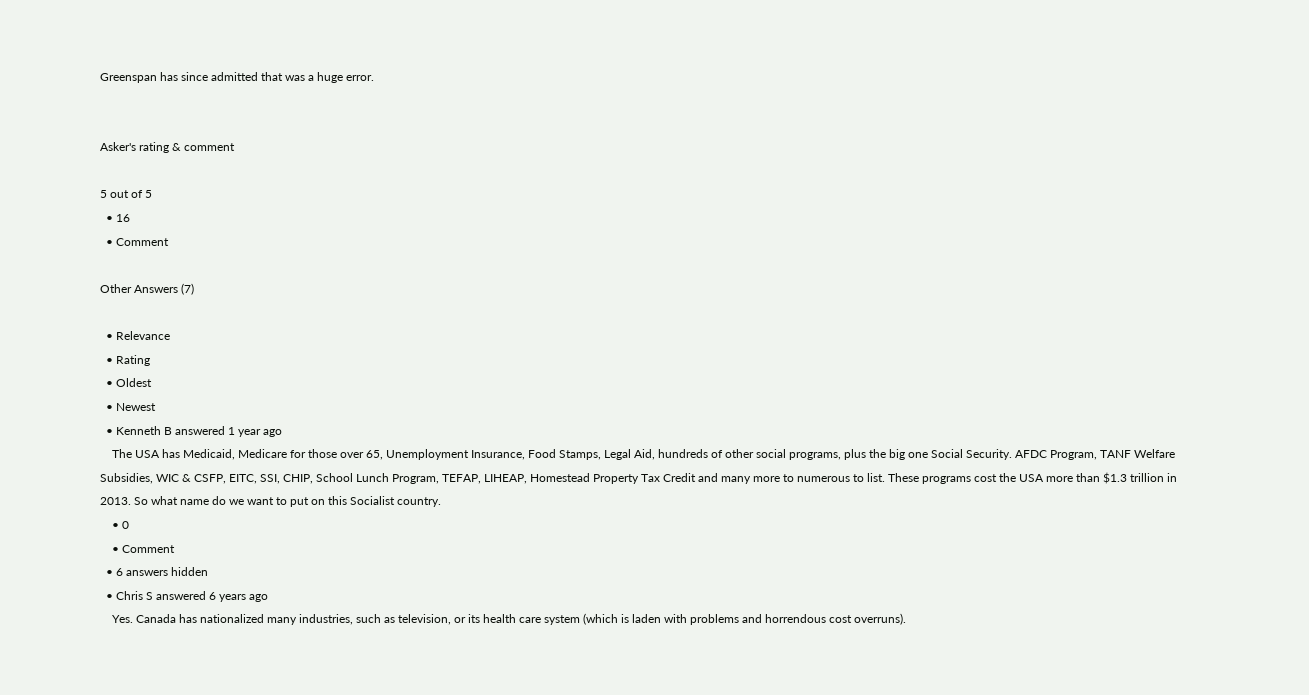Greenspan has since admitted that was a huge error.


Asker's rating & comment

5 out of 5
  • 16
  • Comment

Other Answers (7)

  • Relevance
  • Rating
  • Oldest
  • Newest
  • Kenneth B answered 1 year ago
    The USA has Medicaid, Medicare for those over 65, Unemployment Insurance, Food Stamps, Legal Aid, hundreds of other social programs, plus the big one Social Security. AFDC Program, TANF Welfare Subsidies, WIC & CSFP, EITC, SSI, CHIP, School Lunch Program, TEFAP, LIHEAP, Homestead Property Tax Credit and many more to numerous to list. These programs cost the USA more than $1.3 trillion in 2013. So what name do we want to put on this Socialist country.
    • 0
    • Comment
  • 6 answers hidden
  • Chris S answered 6 years ago
    Yes. Canada has nationalized many industries, such as television, or its health care system (which is laden with problems and horrendous cost overruns).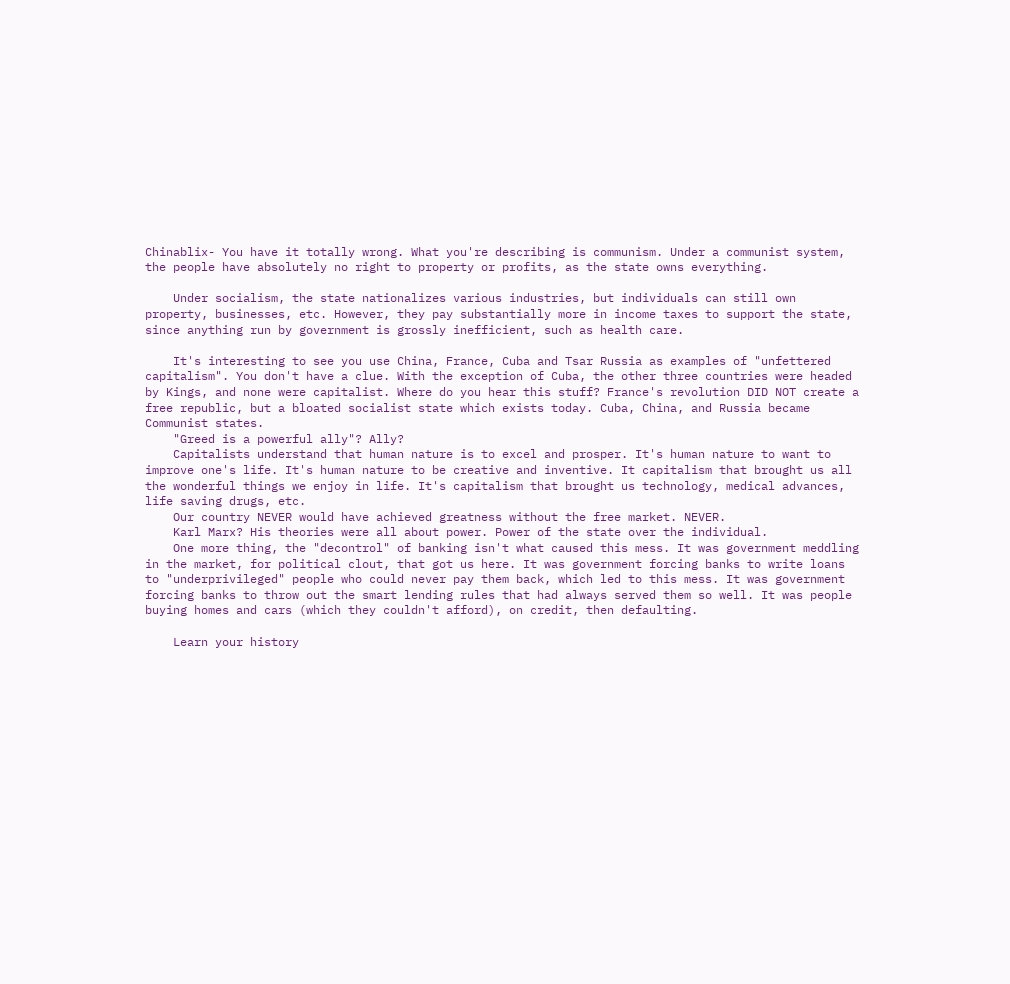Chinablix- You have it totally wrong. What you're describing is communism. Under a communist system, the people have absolutely no right to property or profits, as the state owns everything.

    Under socialism, the state nationalizes various industries, but individuals can still own property, businesses, etc. However, they pay substantially more in income taxes to support the state, since anything run by government is grossly inefficient, such as health care.

    It's interesting to see you use China, France, Cuba and Tsar Russia as examples of "unfettered capitalism". You don't have a clue. With the exception of Cuba, the other three countries were headed by Kings, and none were capitalist. Where do you hear this stuff? France's revolution DID NOT create a free republic, but a bloated socialist state which exists today. Cuba, China, and Russia became Communist states.
    "Greed is a powerful ally"? Ally?
    Capitalists understand that human nature is to excel and prosper. It's human nature to want to improve one's life. It's human nature to be creative and inventive. It capitalism that brought us all the wonderful things we enjoy in life. It's capitalism that brought us technology, medical advances, life saving drugs, etc.
    Our country NEVER would have achieved greatness without the free market. NEVER.
    Karl Marx? His theories were all about power. Power of the state over the individual.
    One more thing, the "decontrol" of banking isn't what caused this mess. It was government meddling in the market, for political clout, that got us here. It was government forcing banks to write loans to "underprivileged" people who could never pay them back, which led to this mess. It was government forcing banks to throw out the smart lending rules that had always served them so well. It was people buying homes and cars (which they couldn't afford), on credit, then defaulting.

    Learn your history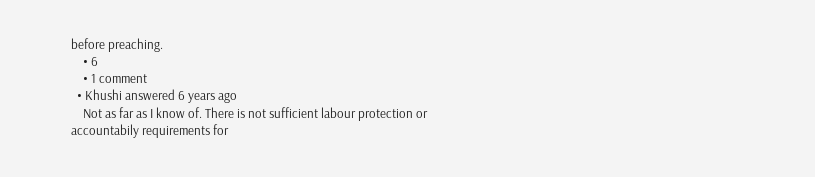before preaching.
    • 6
    • 1 comment
  • Khushi answered 6 years ago
    Not as far as I know of. There is not sufficient labour protection or accountabily requirements for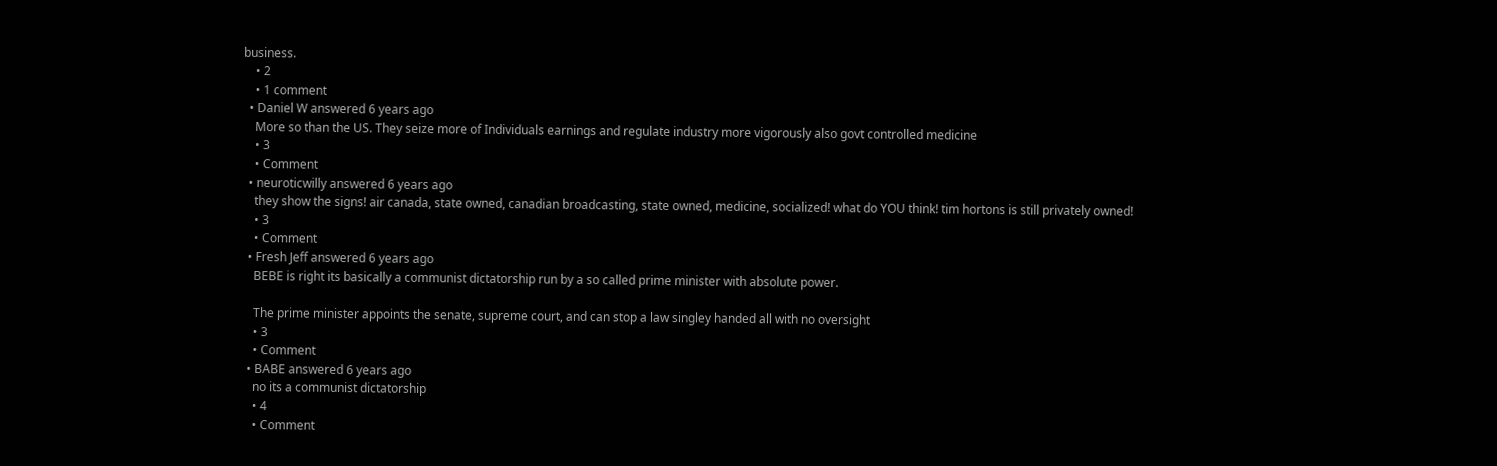business.
    • 2
    • 1 comment
  • Daniel W answered 6 years ago
    More so than the US. They seize more of Individuals earnings and regulate industry more vigorously also govt controlled medicine
    • 3
    • Comment
  • neuroticwilly answered 6 years ago
    they show the signs! air canada, state owned, canadian broadcasting, state owned, medicine, socialized! what do YOU think! tim hortons is still privately owned!
    • 3
    • Comment
  • Fresh Jeff answered 6 years ago
    BEBE is right its basically a communist dictatorship run by a so called prime minister with absolute power.

    The prime minister appoints the senate, supreme court, and can stop a law singley handed all with no oversight
    • 3
    • Comment
  • BABE answered 6 years ago
    no its a communist dictatorship
    • 4
    • Comment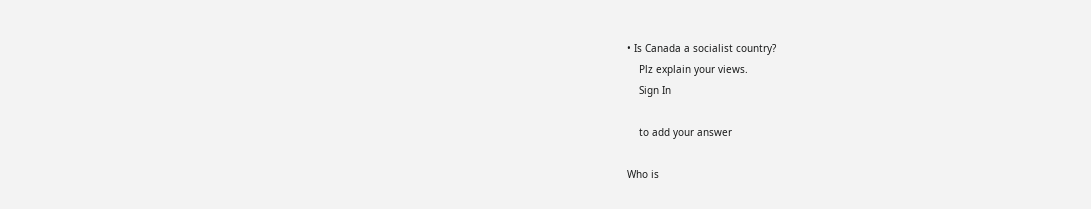• Is Canada a socialist country?
    Plz explain your views.
    Sign In

    to add your answer

Who is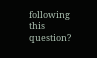following this question?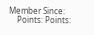Member Since:
    Points: Points: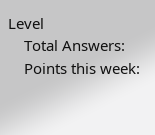Level
    Total Answers:
    Points this week: